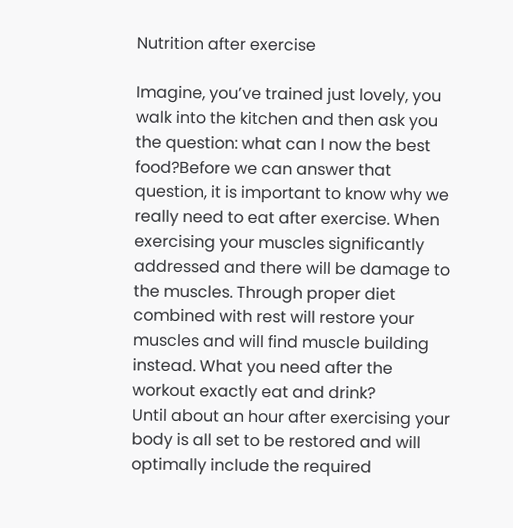Nutrition after exercise

Imagine, you’ve trained just lovely, you walk into the kitchen and then ask you the question: what can I now the best food?Before we can answer that question, it is important to know why we really need to eat after exercise. When exercising your muscles significantly addressed and there will be damage to the muscles. Through proper diet combined with rest will restore your muscles and will find muscle building instead. What you need after the workout exactly eat and drink?
Until about an hour after exercising your body is all set to be restored and will optimally include the required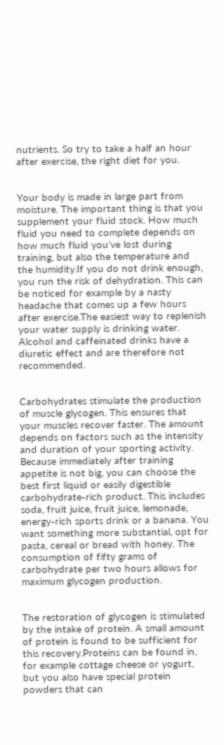nutrients. So try to take a half an hour after exercise, the right diet for you.


Your body is made in large part from moisture. The important thing is that you supplement your fluid stock. How much fluid you need to complete depends on how much fluid you’ve lost during training, but also the temperature and the humidity.If you do not drink enough, you run the risk of dehydration. This can be noticed for example by a nasty headache that comes up a few hours after exercise.The easiest way to replenish your water supply is drinking water. Alcohol and caffeinated drinks have a diuretic effect and are therefore not recommended.


Carbohydrates stimulate the production of muscle glycogen. This ensures that your muscles recover faster. The amount depends on factors such as the intensity and duration of your sporting activity. Because immediately after training appetite is not big, you can choose the best first liquid or easily digestible carbohydrate-rich product. This includes soda, fruit juice, fruit juice, lemonade, energy-rich sports drink or a banana. You want something more substantial, opt for pasta, cereal or bread with honey. The consumption of fifty grams of carbohydrate per two hours allows for maximum glycogen production.


The restoration of glycogen is stimulated by the intake of protein. A small amount of protein is found to be sufficient for this recovery.Proteins can be found in, for example cottage cheese or yogurt, but you also have special protein powders that can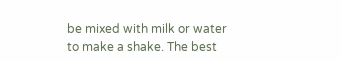be mixed with milk or water to make a shake. The best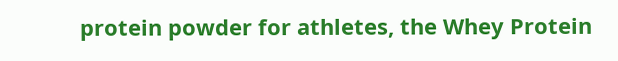protein powder for athletes, the Whey Protein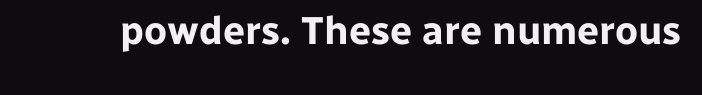powders. These are numerous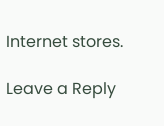Internet stores.

Leave a Reply